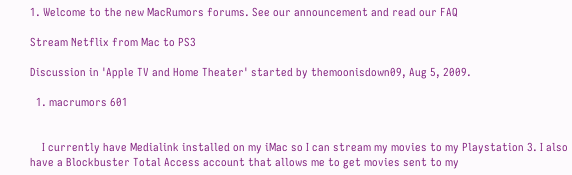1. Welcome to the new MacRumors forums. See our announcement and read our FAQ

Stream Netflix from Mac to PS3

Discussion in 'Apple TV and Home Theater' started by themoonisdown09, Aug 5, 2009.

  1. macrumors 601


    I currently have Medialink installed on my iMac so I can stream my movies to my Playstation 3. I also have a Blockbuster Total Access account that allows me to get movies sent to my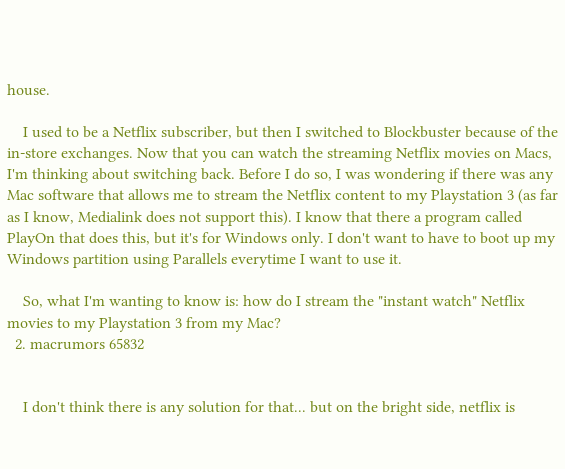house.

    I used to be a Netflix subscriber, but then I switched to Blockbuster because of the in-store exchanges. Now that you can watch the streaming Netflix movies on Macs, I'm thinking about switching back. Before I do so, I was wondering if there was any Mac software that allows me to stream the Netflix content to my Playstation 3 (as far as I know, Medialink does not support this). I know that there a program called PlayOn that does this, but it's for Windows only. I don't want to have to boot up my Windows partition using Parallels everytime I want to use it.

    So, what I'm wanting to know is: how do I stream the "instant watch" Netflix movies to my Playstation 3 from my Mac?
  2. macrumors 65832


    I don't think there is any solution for that... but on the bright side, netflix is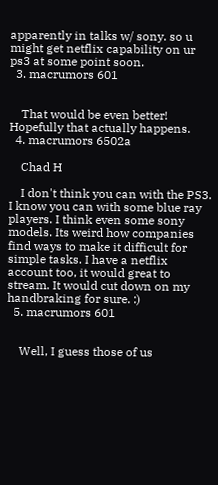apparently in talks w/ sony. so u might get netflix capability on ur ps3 at some point soon.
  3. macrumors 601


    That would be even better! Hopefully that actually happens.
  4. macrumors 6502a

    Chad H

    I don't think you can with the PS3. I know you can with some blue ray players. I think even some sony models. Its weird how companies find ways to make it difficult for simple tasks. I have a netflix account too, it would great to stream. It would cut down on my handbraking for sure. :)
  5. macrumors 601


    Well, I guess those of us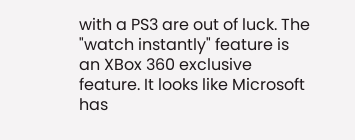with a PS3 are out of luck. The "watch instantly" feature is an XBox 360 exclusive feature. It looks like Microsoft has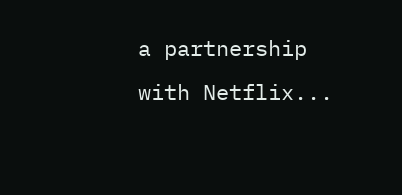a partnership with Netflix...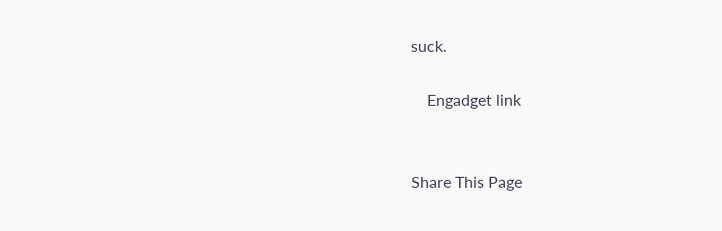suck.

    Engadget link


Share This Page